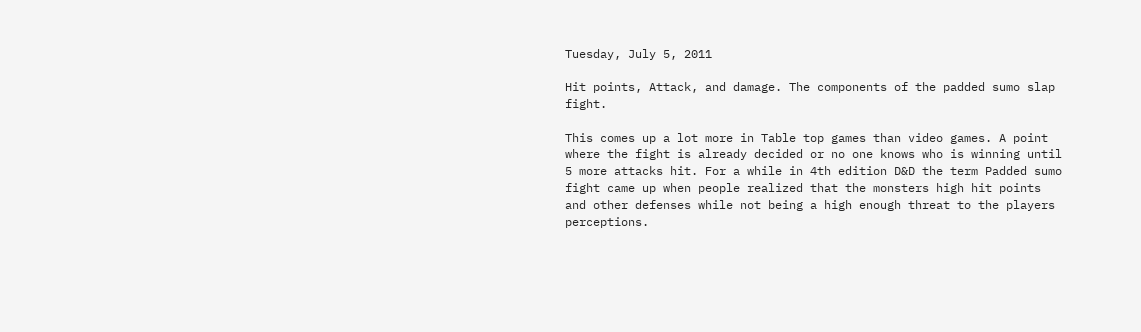Tuesday, July 5, 2011

Hit points, Attack, and damage. The components of the padded sumo slap fight.

This comes up a lot more in Table top games than video games. A point where the fight is already decided or no one knows who is winning until 5 more attacks hit. For a while in 4th edition D&D the term Padded sumo fight came up when people realized that the monsters high hit points and other defenses while not being a high enough threat to the players perceptions.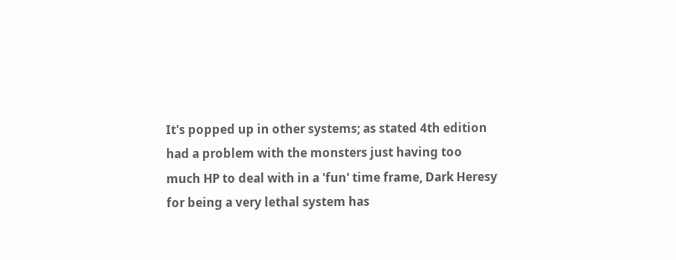It's popped up in other systems; as stated 4th edition had a problem with the monsters just having too much HP to deal with in a 'fun' time frame, Dark Heresy for being a very lethal system has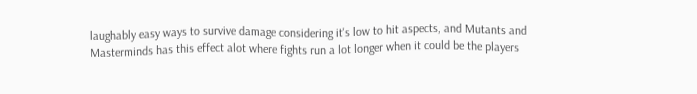laughably easy ways to survive damage considering it's low to hit aspects, and Mutants and Masterminds has this effect alot where fights run a lot longer when it could be the players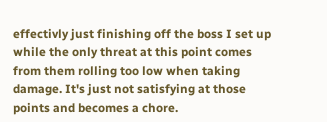effectivly just finishing off the boss I set up while the only threat at this point comes from them rolling too low when taking damage. It's just not satisfying at those points and becomes a chore.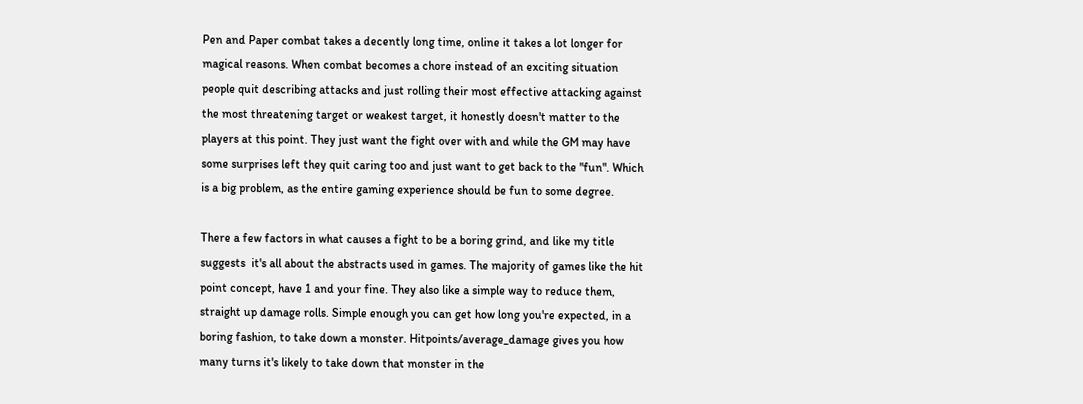Pen and Paper combat takes a decently long time, online it takes a lot longer for magical reasons. When combat becomes a chore instead of an exciting situation people quit describing attacks and just rolling their most effective attacking against the most threatening target or weakest target, it honestly doesn't matter to the players at this point. They just want the fight over with and while the GM may have some surprises left they quit caring too and just want to get back to the "fun". Which is a big problem, as the entire gaming experience should be fun to some degree.

There a few factors in what causes a fight to be a boring grind, and like my title suggests  it's all about the abstracts used in games. The majority of games like the hit point concept, have 1 and your fine. They also like a simple way to reduce them, straight up damage rolls. Simple enough you can get how long you're expected, in a boring fashion, to take down a monster. Hitpoints/average_damage gives you how many turns it's likely to take down that monster in the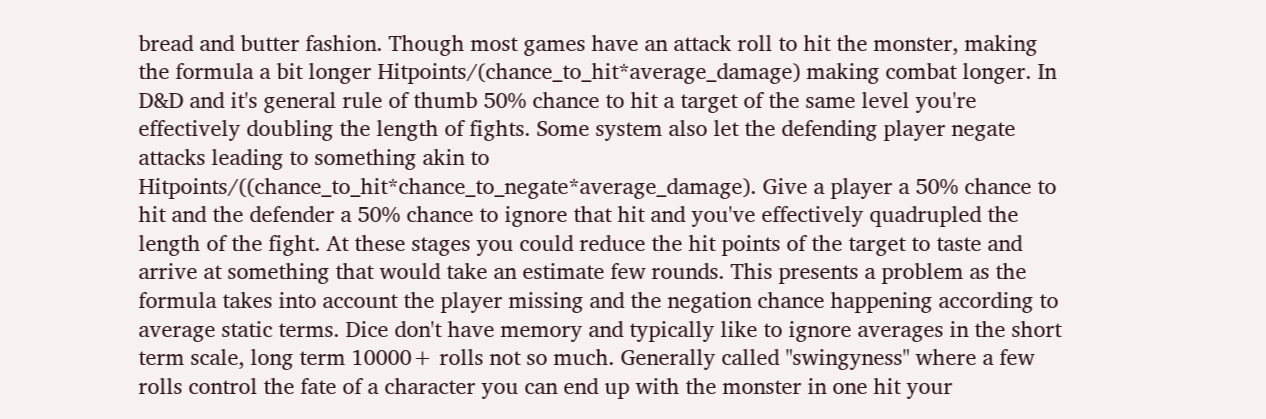bread and butter fashion. Though most games have an attack roll to hit the monster, making the formula a bit longer Hitpoints/(chance_to_hit*average_damage) making combat longer. In D&D and it's general rule of thumb 50% chance to hit a target of the same level you're effectively doubling the length of fights. Some system also let the defending player negate attacks leading to something akin to Hitpoints/((chance_to_hit*chance_to_negate*average_damage). Give a player a 50% chance to hit and the defender a 50% chance to ignore that hit and you've effectively quadrupled the length of the fight. At these stages you could reduce the hit points of the target to taste and arrive at something that would take an estimate few rounds. This presents a problem as the formula takes into account the player missing and the negation chance happening according to average static terms. Dice don't have memory and typically like to ignore averages in the short term scale, long term 10000+ rolls not so much. Generally called "swingyness" where a few rolls control the fate of a character you can end up with the monster in one hit your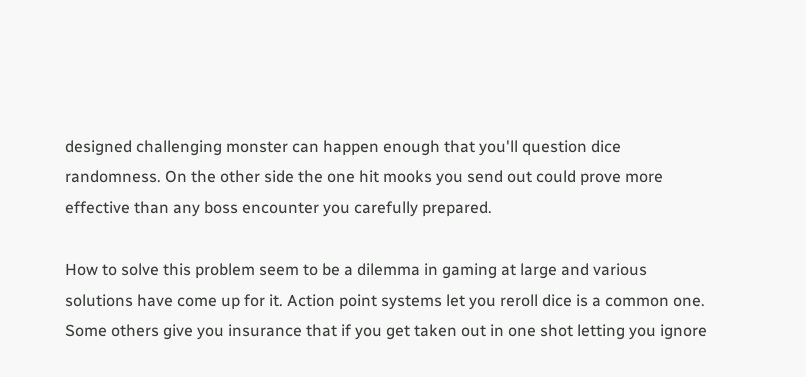designed challenging monster can happen enough that you'll question dice randomness. On the other side the one hit mooks you send out could prove more effective than any boss encounter you carefully prepared.

How to solve this problem seem to be a dilemma in gaming at large and various solutions have come up for it. Action point systems let you reroll dice is a common one. Some others give you insurance that if you get taken out in one shot letting you ignore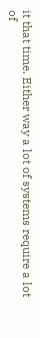it that time. Either way a lot of systems require a lot of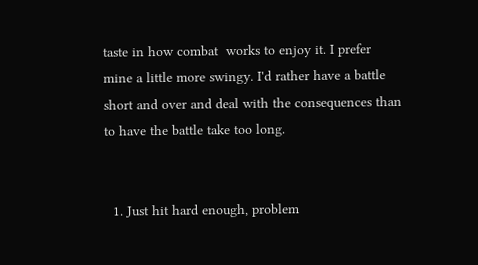taste in how combat  works to enjoy it. I prefer mine a little more swingy. I'd rather have a battle short and over and deal with the consequences than to have the battle take too long.


  1. Just hit hard enough, problem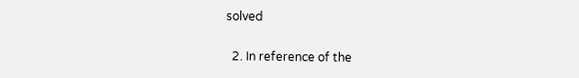solved

  2. In reference of the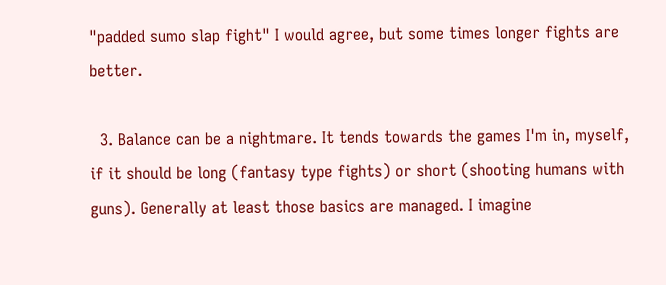"padded sumo slap fight" I would agree, but some times longer fights are better.

  3. Balance can be a nightmare. It tends towards the games I'm in, myself, if it should be long (fantasy type fights) or short (shooting humans with guns). Generally at least those basics are managed. I imagine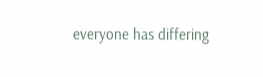everyone has differing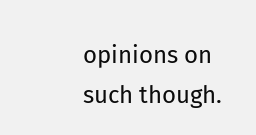opinions on such though.